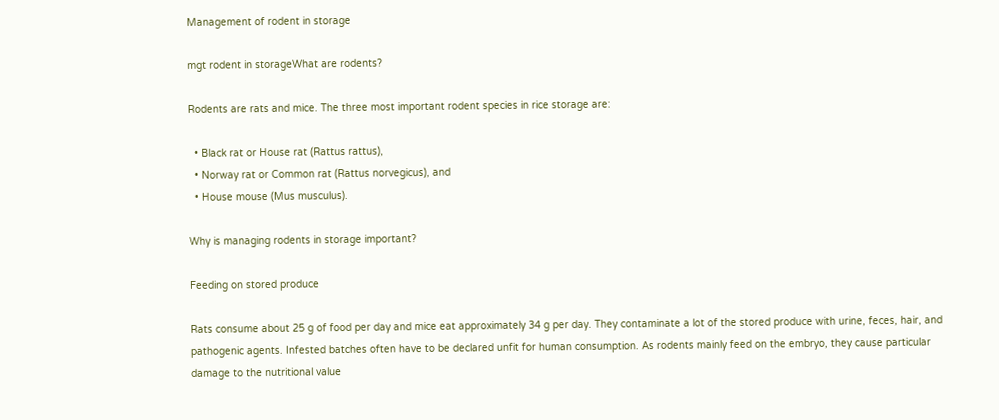Management of rodent in storage

mgt rodent in storageWhat are rodents?

Rodents are rats and mice. The three most important rodent species in rice storage are:

  • Black rat or House rat (Rattus rattus),
  • Norway rat or Common rat (Rattus norvegicus), and
  • House mouse (Mus musculus).

Why is managing rodents in storage important?

Feeding on stored produce

Rats consume about 25 g of food per day and mice eat approximately 34 g per day. They contaminate a lot of the stored produce with urine, feces, hair, and pathogenic agents. Infested batches often have to be declared unfit for human consumption. As rodents mainly feed on the embryo, they cause particular damage to the nutritional value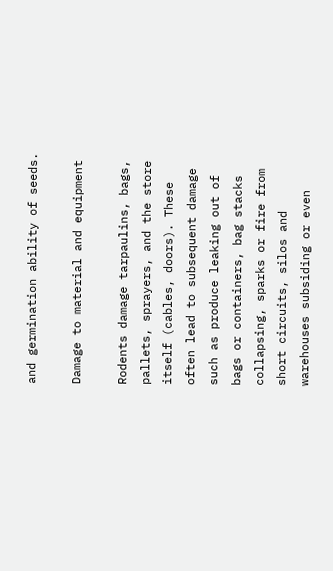and germination ability of seeds.

Damage to material and equipment

Rodents damage tarpaulins, bags, pallets, sprayers, and the store itself (cables, doors). These often lead to subsequent damage such as produce leaking out of bags or containers, bag stacks collapsing, sparks or fire from short circuits, silos and warehouses subsiding or even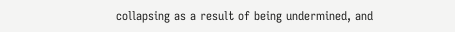collapsing as a result of being undermined, and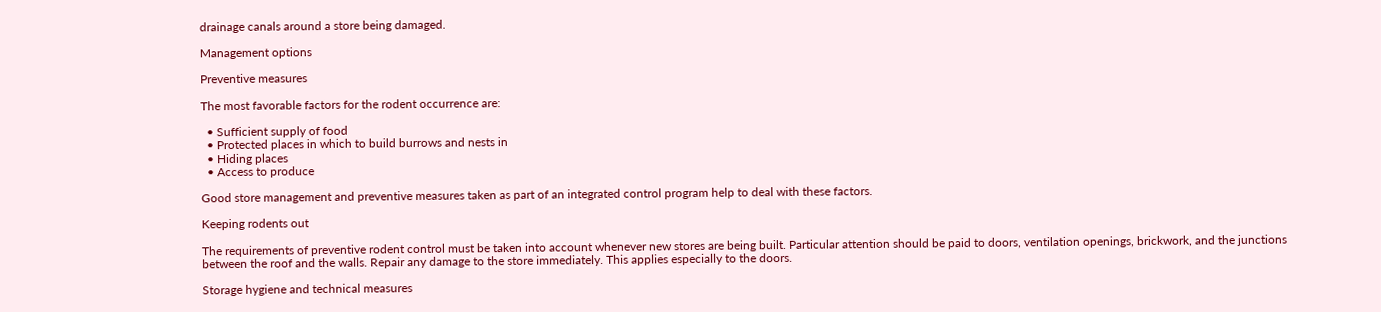drainage canals around a store being damaged.

Management options

Preventive measures

The most favorable factors for the rodent occurrence are:

  • Sufficient supply of food
  • Protected places in which to build burrows and nests in
  • Hiding places
  • Access to produce

Good store management and preventive measures taken as part of an integrated control program help to deal with these factors.

Keeping rodents out

The requirements of preventive rodent control must be taken into account whenever new stores are being built. Particular attention should be paid to doors, ventilation openings, brickwork, and the junctions between the roof and the walls. Repair any damage to the store immediately. This applies especially to the doors.

Storage hygiene and technical measures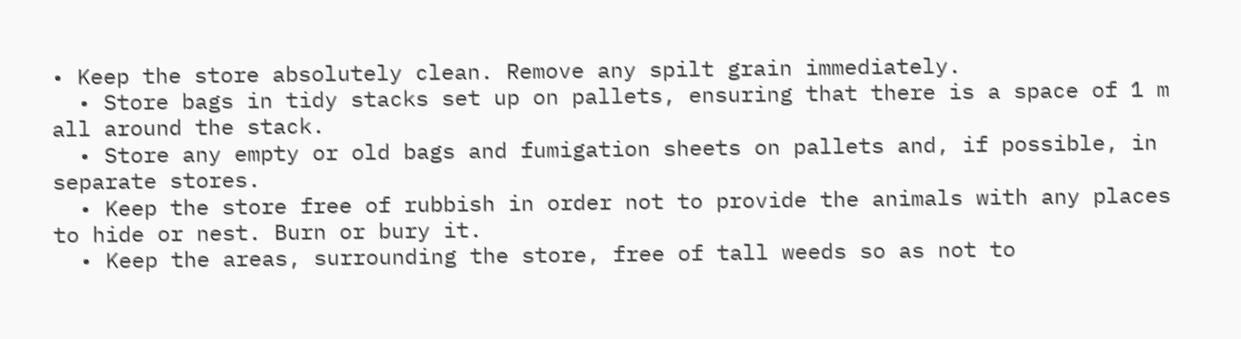• Keep the store absolutely clean. Remove any spilt grain immediately.
  • Store bags in tidy stacks set up on pallets, ensuring that there is a space of 1 m all around the stack.
  • Store any empty or old bags and fumigation sheets on pallets and, if possible, in separate stores.
  • Keep the store free of rubbish in order not to provide the animals with any places to hide or nest. Burn or bury it.
  • Keep the areas, surrounding the store, free of tall weeds so as not to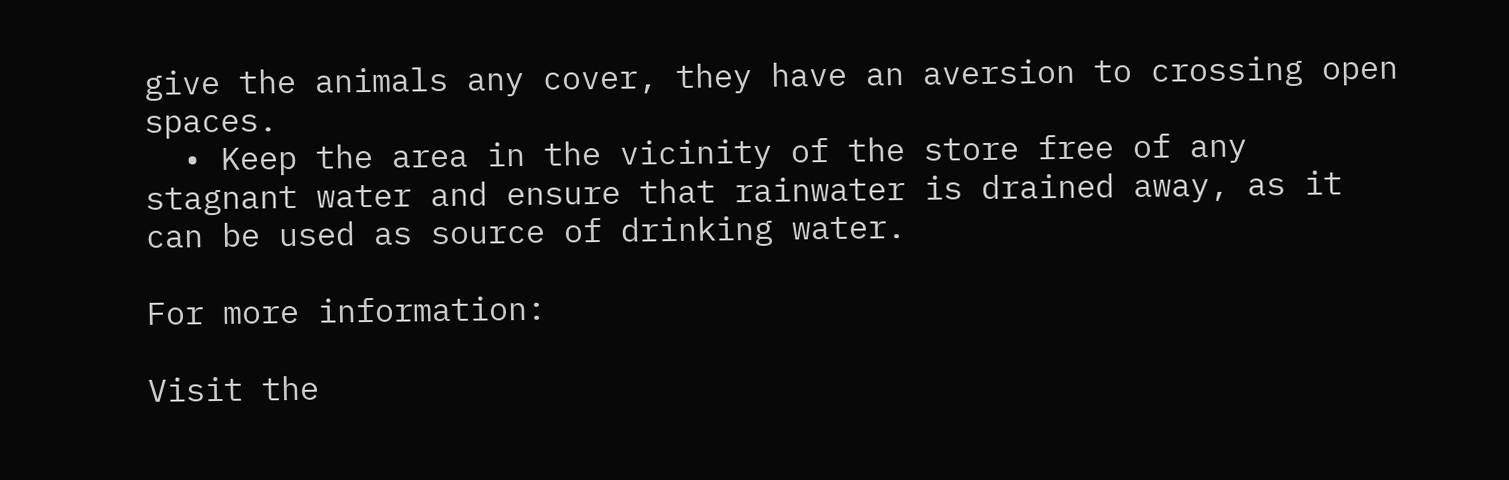give the animals any cover, they have an aversion to crossing open spaces.
  • Keep the area in the vicinity of the store free of any stagnant water and ensure that rainwater is drained away, as it can be used as source of drinking water.

For more information:

Visit the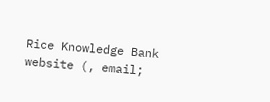Rice Knowledge Bank website (, email;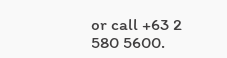or call +63 2 580 5600.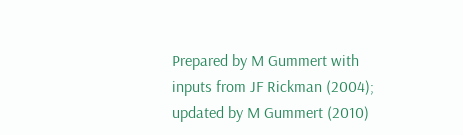Prepared by M Gummert with inputs from JF Rickman (2004); updated by M Gummert (2010)